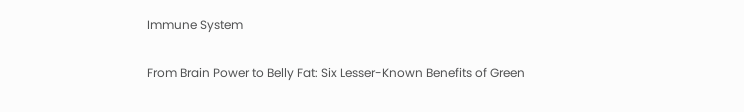Immune System

From Brain Power to Belly Fat: Six Lesser-Known Benefits of Green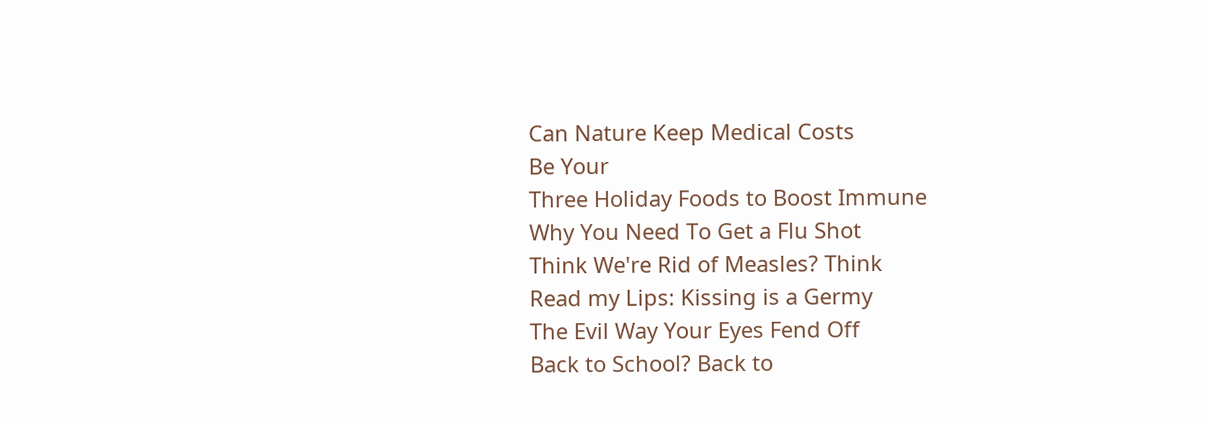Can Nature Keep Medical Costs
Be Your
Three Holiday Foods to Boost Immune
Why You Need To Get a Flu Shot
Think We're Rid of Measles? Think
Read my Lips: Kissing is a Germy
The Evil Way Your Eyes Fend Off
Back to School? Back to